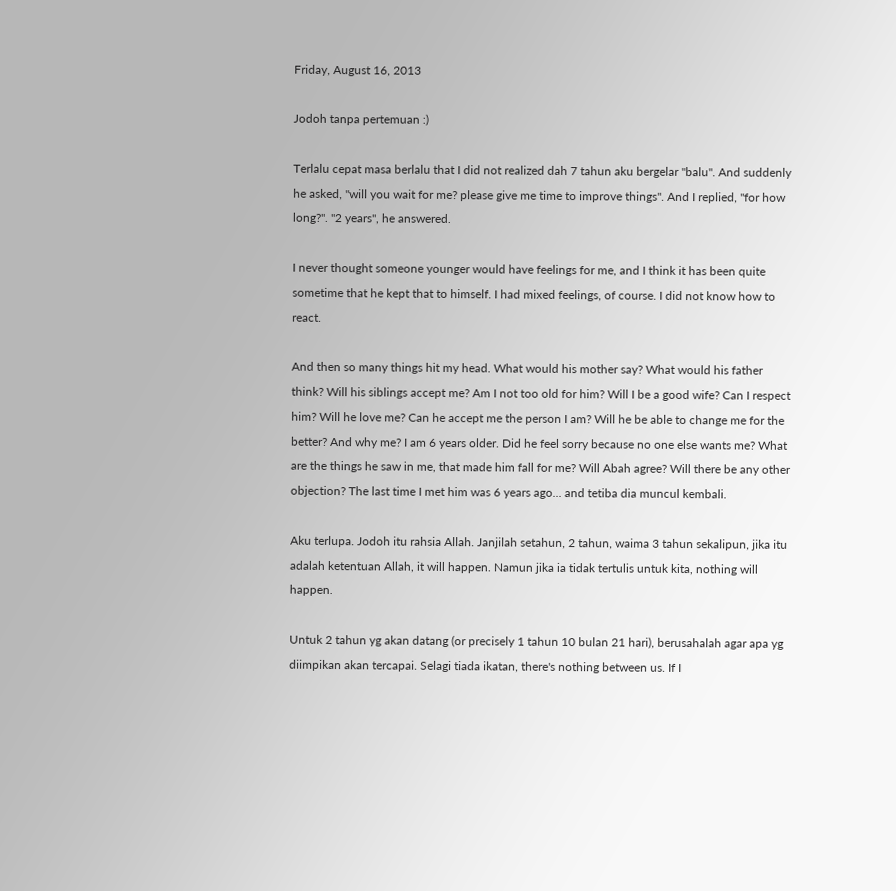Friday, August 16, 2013

Jodoh tanpa pertemuan :)

Terlalu cepat masa berlalu that I did not realized dah 7 tahun aku bergelar "balu". And suddenly he asked, "will you wait for me? please give me time to improve things". And I replied, "for how long?". "2 years", he answered.

I never thought someone younger would have feelings for me, and I think it has been quite sometime that he kept that to himself. I had mixed feelings, of course. I did not know how to react.

And then so many things hit my head. What would his mother say? What would his father think? Will his siblings accept me? Am I not too old for him? Will I be a good wife? Can I respect him? Will he love me? Can he accept me the person I am? Will he be able to change me for the better? And why me? I am 6 years older. Did he feel sorry because no one else wants me? What are the things he saw in me, that made him fall for me? Will Abah agree? Will there be any other objection? The last time I met him was 6 years ago... and tetiba dia muncul kembali.

Aku terlupa. Jodoh itu rahsia Allah. Janjilah setahun, 2 tahun, waima 3 tahun sekalipun, jika itu adalah ketentuan Allah, it will happen. Namun jika ia tidak tertulis untuk kita, nothing will happen.

Untuk 2 tahun yg akan datang (or precisely 1 tahun 10 bulan 21 hari), berusahalah agar apa yg diimpikan akan tercapai. Selagi tiada ikatan, there's nothing between us. If I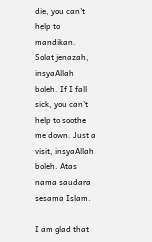die, you can't help to mandikan. Solat jenazah, insyaAllah boleh. If I fall sick, you can't help to soothe me down. Just a visit, insyaAllah boleh. Atas nama saudara sesama Islam.

I am glad that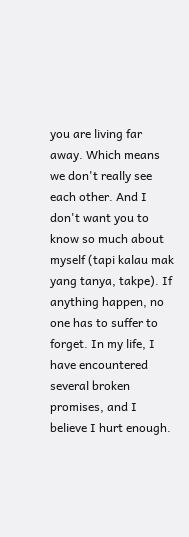you are living far away. Which means we don't really see each other. And I don't want you to know so much about myself (tapi kalau mak yang tanya, takpe). If anything happen, no one has to suffer to forget. In my life, I have encountered several broken promises, and I believe I hurt enough.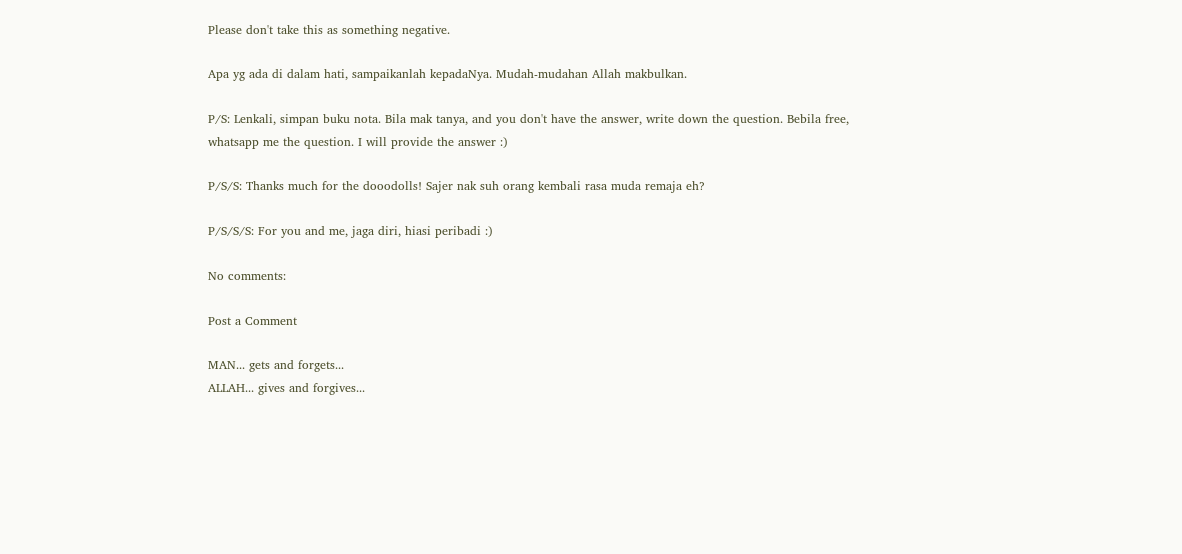Please don't take this as something negative.

Apa yg ada di dalam hati, sampaikanlah kepadaNya. Mudah-mudahan Allah makbulkan.

P/S: Lenkali, simpan buku nota. Bila mak tanya, and you don't have the answer, write down the question. Bebila free, whatsapp me the question. I will provide the answer :)

P/S/S: Thanks much for the dooodolls! Sajer nak suh orang kembali rasa muda remaja eh?

P/S/S/S: For you and me, jaga diri, hiasi peribadi :)

No comments:

Post a Comment

MAN... gets and forgets...
ALLAH... gives and forgives...